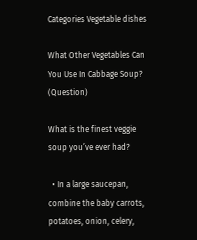Categories Vegetable dishes

What Other Vegetables Can You Use In Cabbage Soup? (Question)

What is the finest veggie soup you’ve ever had?

  • In a large saucepan, combine the baby carrots, potatoes, onion, celery,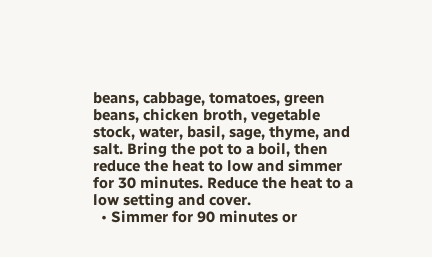beans, cabbage, tomatoes, green beans, chicken broth, vegetable stock, water, basil, sage, thyme, and salt. Bring the pot to a boil, then reduce the heat to low and simmer for 30 minutes. Reduce the heat to a low setting and cover.
  • Simmer for 90 minutes or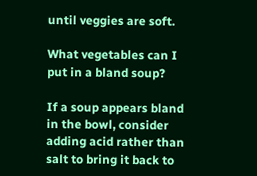until veggies are soft.

What vegetables can I put in a bland soup?

If a soup appears bland in the bowl, consider adding acid rather than salt to bring it back to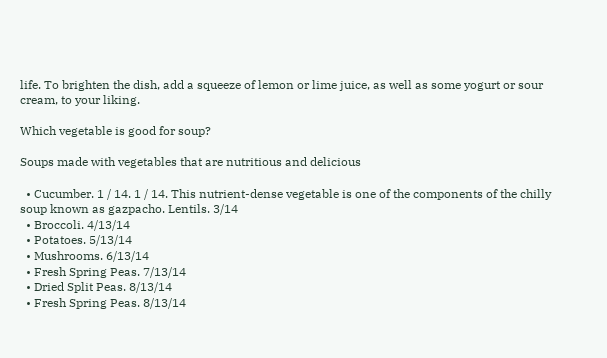life. To brighten the dish, add a squeeze of lemon or lime juice, as well as some yogurt or sour cream, to your liking.

Which vegetable is good for soup?

Soups made with vegetables that are nutritious and delicious

  • Cucumber. 1 / 14. 1 / 14. This nutrient-dense vegetable is one of the components of the chilly soup known as gazpacho. Lentils. 3/14
  • Broccoli. 4/13/14
  • Potatoes. 5/13/14
  • Mushrooms. 6/13/14
  • Fresh Spring Peas. 7/13/14
  • Dried Split Peas. 8/13/14
  • Fresh Spring Peas. 8/13/14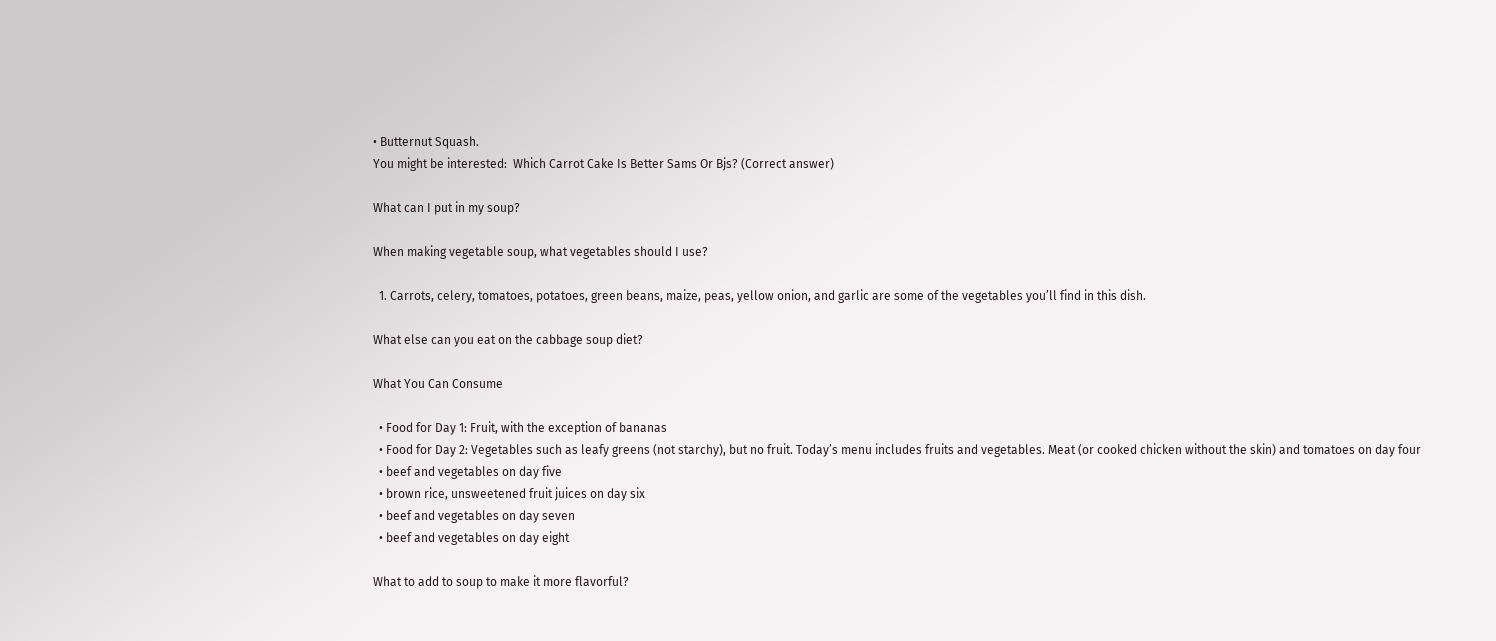• Butternut Squash.
You might be interested:  Which Carrot Cake Is Better Sams Or Bjs? (Correct answer)

What can I put in my soup?

When making vegetable soup, what vegetables should I use?

  1. Carrots, celery, tomatoes, potatoes, green beans, maize, peas, yellow onion, and garlic are some of the vegetables you’ll find in this dish.

What else can you eat on the cabbage soup diet?

What You Can Consume

  • Food for Day 1: Fruit, with the exception of bananas
  • Food for Day 2: Vegetables such as leafy greens (not starchy), but no fruit. Today’s menu includes fruits and vegetables. Meat (or cooked chicken without the skin) and tomatoes on day four
  • beef and vegetables on day five
  • brown rice, unsweetened fruit juices on day six
  • beef and vegetables on day seven
  • beef and vegetables on day eight

What to add to soup to make it more flavorful?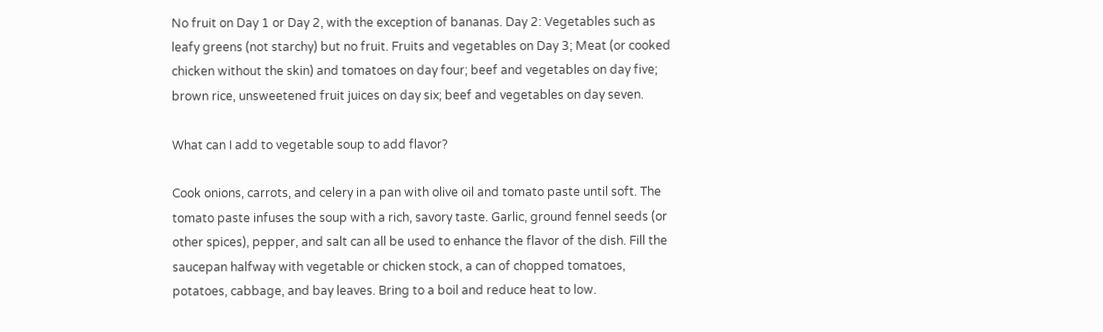No fruit on Day 1 or Day 2, with the exception of bananas. Day 2: Vegetables such as leafy greens (not starchy) but no fruit. Fruits and vegetables on Day 3; Meat (or cooked chicken without the skin) and tomatoes on day four; beef and vegetables on day five; brown rice, unsweetened fruit juices on day six; beef and vegetables on day seven.

What can I add to vegetable soup to add flavor?

Cook onions, carrots, and celery in a pan with olive oil and tomato paste until soft. The tomato paste infuses the soup with a rich, savory taste. Garlic, ground fennel seeds (or other spices), pepper, and salt can all be used to enhance the flavor of the dish. Fill the saucepan halfway with vegetable or chicken stock, a can of chopped tomatoes, potatoes, cabbage, and bay leaves. Bring to a boil and reduce heat to low.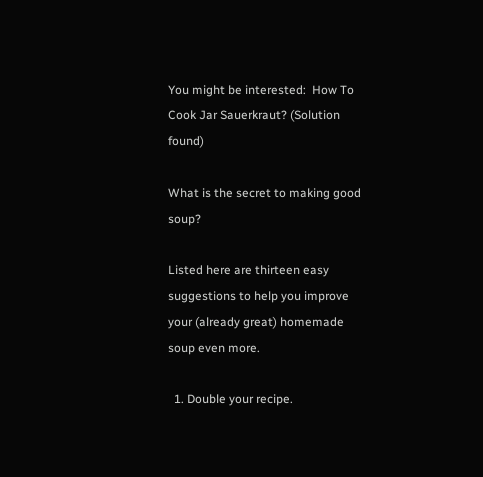You might be interested:  How To Cook Jar Sauerkraut? (Solution found)

What is the secret to making good soup?

Listed here are thirteen easy suggestions to help you improve your (already great) homemade soup even more.

  1. Double your recipe.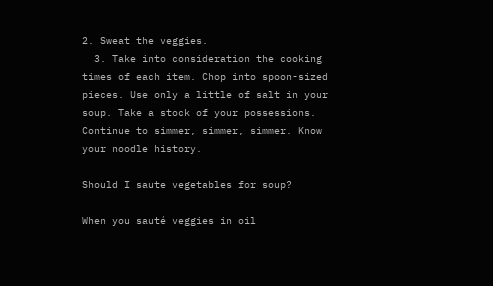2. Sweat the veggies.
  3. Take into consideration the cooking times of each item. Chop into spoon-sized pieces. Use only a little of salt in your soup. Take a stock of your possessions. Continue to simmer, simmer, simmer. Know your noodle history.

Should I saute vegetables for soup?

When you sauté veggies in oil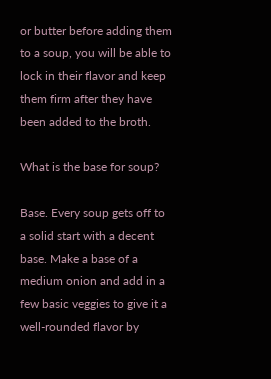or butter before adding them to a soup, you will be able to lock in their flavor and keep them firm after they have been added to the broth.

What is the base for soup?

Base. Every soup gets off to a solid start with a decent base. Make a base of a medium onion and add in a few basic veggies to give it a well-rounded flavor by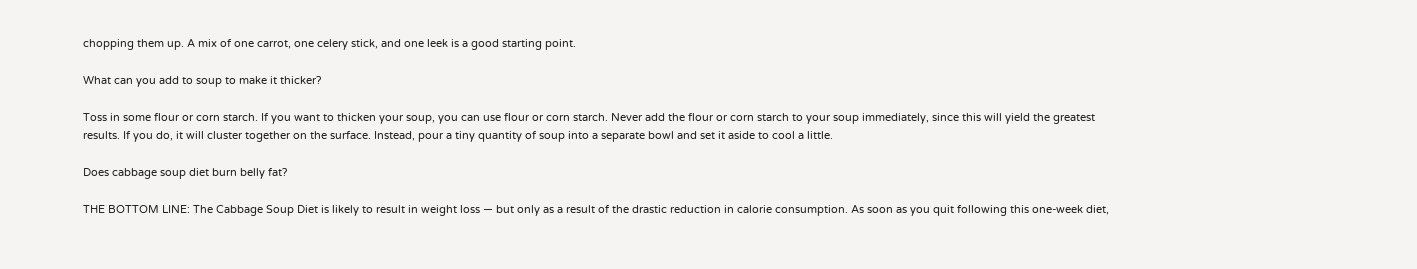chopping them up. A mix of one carrot, one celery stick, and one leek is a good starting point.

What can you add to soup to make it thicker?

Toss in some flour or corn starch. If you want to thicken your soup, you can use flour or corn starch. Never add the flour or corn starch to your soup immediately, since this will yield the greatest results. If you do, it will cluster together on the surface. Instead, pour a tiny quantity of soup into a separate bowl and set it aside to cool a little.

Does cabbage soup diet burn belly fat?

THE BOTTOM LINE: The Cabbage Soup Diet is likely to result in weight loss — but only as a result of the drastic reduction in calorie consumption. As soon as you quit following this one-week diet,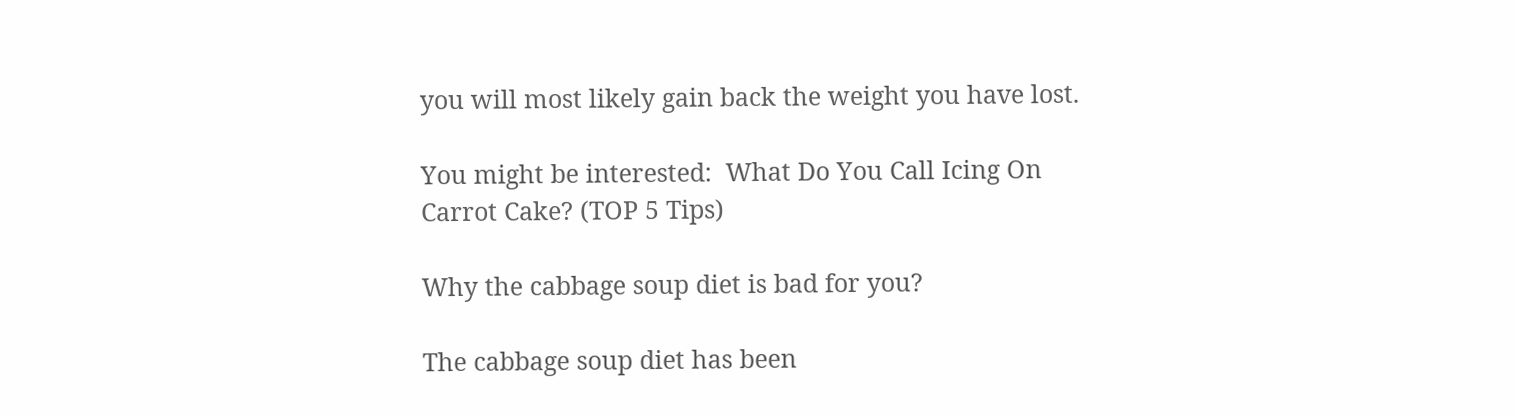you will most likely gain back the weight you have lost.

You might be interested:  What Do You Call Icing On Carrot Cake? (TOP 5 Tips)

Why the cabbage soup diet is bad for you?

The cabbage soup diet has been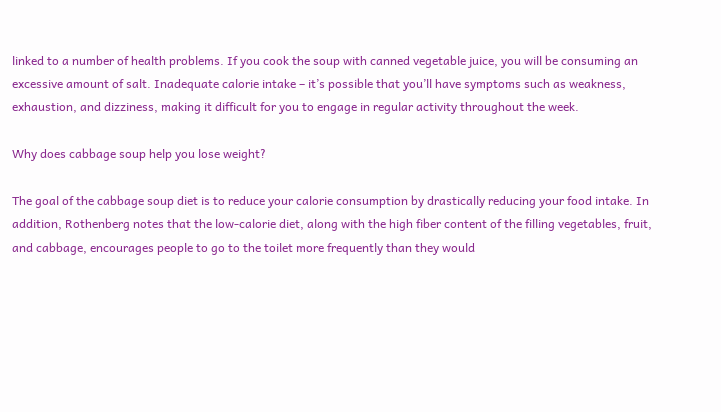linked to a number of health problems. If you cook the soup with canned vegetable juice, you will be consuming an excessive amount of salt. Inadequate calorie intake – it’s possible that you’ll have symptoms such as weakness, exhaustion, and dizziness, making it difficult for you to engage in regular activity throughout the week.

Why does cabbage soup help you lose weight?

The goal of the cabbage soup diet is to reduce your calorie consumption by drastically reducing your food intake. In addition, Rothenberg notes that the low-calorie diet, along with the high fiber content of the filling vegetables, fruit, and cabbage, encourages people to go to the toilet more frequently than they would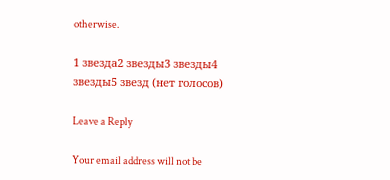otherwise.

1 звезда2 звезды3 звезды4 звезды5 звезд (нет голосов)

Leave a Reply

Your email address will not be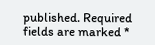published. Required fields are marked *